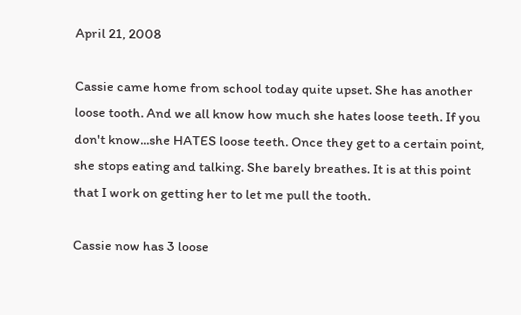April 21, 2008

Cassie came home from school today quite upset. She has another loose tooth. And we all know how much she hates loose teeth. If you don't know...she HATES loose teeth. Once they get to a certain point, she stops eating and talking. She barely breathes. It is at this point that I work on getting her to let me pull the tooth.

Cassie now has 3 loose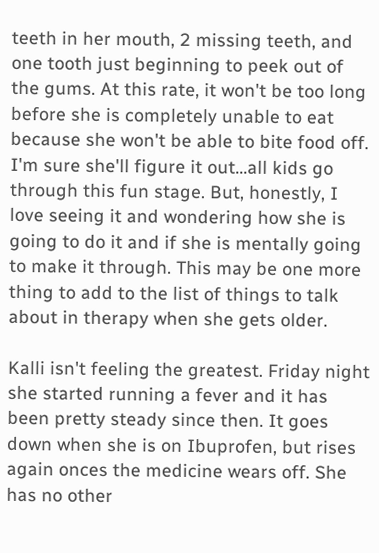teeth in her mouth, 2 missing teeth, and one tooth just beginning to peek out of the gums. At this rate, it won't be too long before she is completely unable to eat because she won't be able to bite food off. I'm sure she'll figure it out...all kids go through this fun stage. But, honestly, I love seeing it and wondering how she is going to do it and if she is mentally going to make it through. This may be one more thing to add to the list of things to talk about in therapy when she gets older.

Kalli isn't feeling the greatest. Friday night she started running a fever and it has been pretty steady since then. It goes down when she is on Ibuprofen, but rises again onces the medicine wears off. She has no other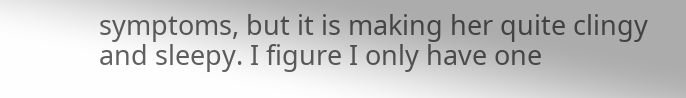symptoms, but it is making her quite clingy and sleepy. I figure I only have one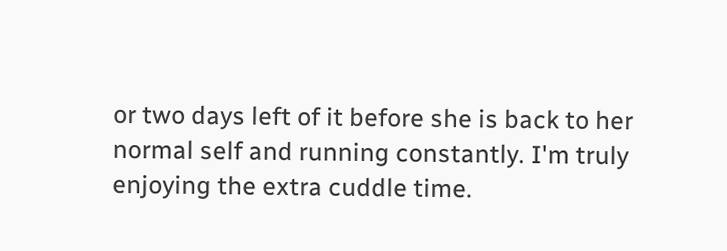or two days left of it before she is back to her normal self and running constantly. I'm truly enjoying the extra cuddle time.